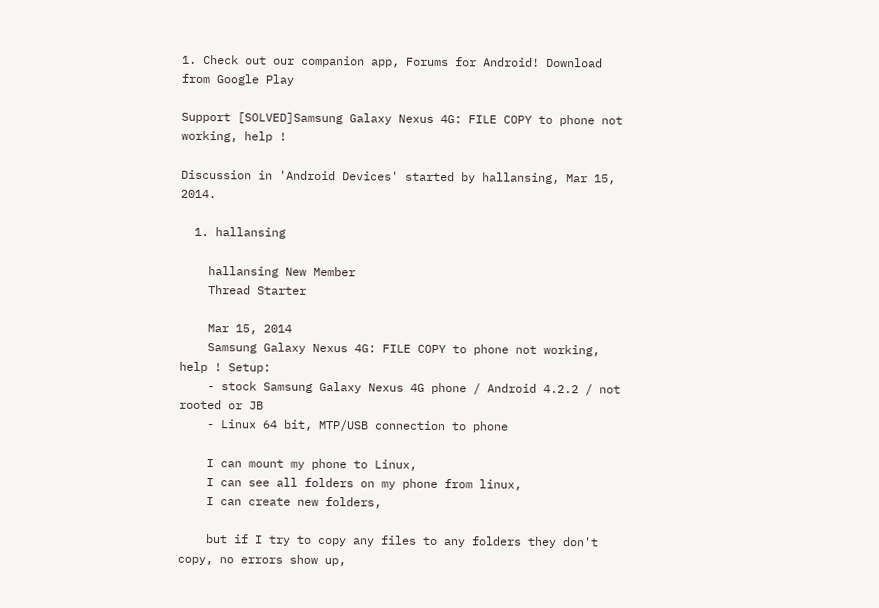1. Check out our companion app, Forums for Android! Download from Google Play

Support [SOLVED]Samsung Galaxy Nexus 4G: FILE COPY to phone not working, help !

Discussion in 'Android Devices' started by hallansing, Mar 15, 2014.

  1. hallansing

    hallansing New Member
    Thread Starter

    Mar 15, 2014
    Samsung Galaxy Nexus 4G: FILE COPY to phone not working, help ! Setup:
    - stock Samsung Galaxy Nexus 4G phone / Android 4.2.2 / not rooted or JB
    - Linux 64 bit, MTP/USB connection to phone

    I can mount my phone to Linux,
    I can see all folders on my phone from linux,
    I can create new folders,

    but if I try to copy any files to any folders they don't copy, no errors show up,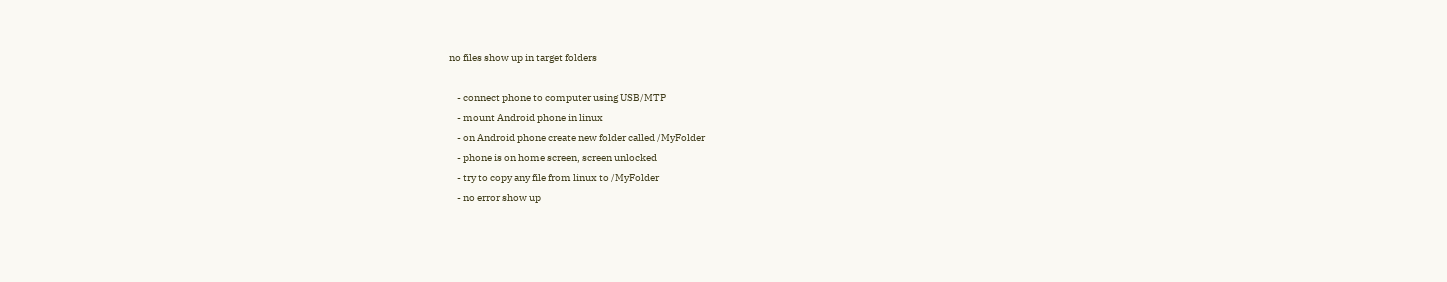no files show up in target folders

    - connect phone to computer using USB/MTP
    - mount Android phone in linux
    - on Android phone create new folder called /MyFolder
    - phone is on home screen, screen unlocked
    - try to copy any file from linux to /MyFolder
    - no error show up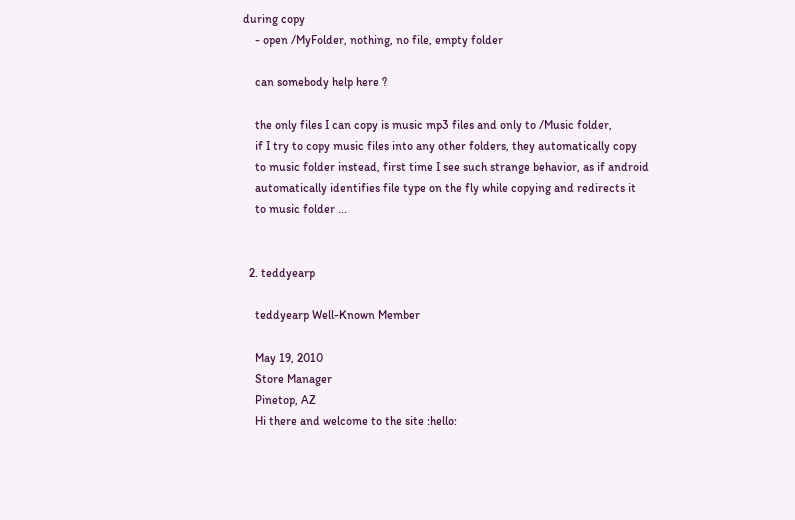during copy
    - open /MyFolder, nothing, no file, empty folder

    can somebody help here ?

    the only files I can copy is music mp3 files and only to /Music folder,
    if I try to copy music files into any other folders, they automatically copy
    to music folder instead, first time I see such strange behavior, as if android
    automatically identifies file type on the fly while copying and redirects it
    to music folder ...


  2. teddyearp

    teddyearp Well-Known Member

    May 19, 2010
    Store Manager
    Pinetop, AZ
    Hi there and welcome to the site :hello: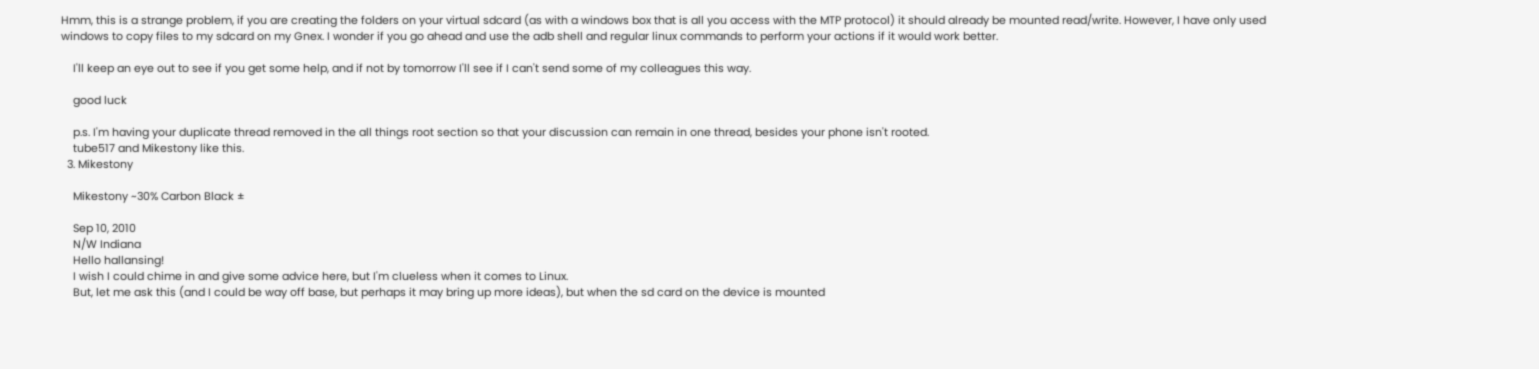Hmm, this is a strange problem, if you are creating the folders on your virtual sdcard (as with a windows box that is all you access with the MTP protocol) it should already be mounted read/write. However, I have only used windows to copy files to my sdcard on my Gnex. I wonder if you go ahead and use the adb shell and regular linux commands to perform your actions if it would work better.

    I'll keep an eye out to see if you get some help, and if not by tomorrow I'll see if I can't send some of my colleagues this way.

    good luck

    p.s. I'm having your duplicate thread removed in the all things root section so that your discussion can remain in one thread, besides your phone isn't rooted.
    tube517 and Mikestony like this.
  3. Mikestony

    Mikestony ~30% Carbon Black ±

    Sep 10, 2010
    N/W Indiana
    Hello hallansing!
    I wish I could chime in and give some advice here, but I'm clueless when it comes to Linux.
    But, let me ask this (and I could be way off base, but perhaps it may bring up more ideas), but when the sd card on the device is mounted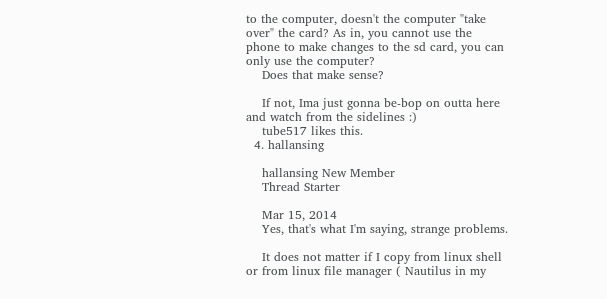to the computer, doesn't the computer "take over" the card? As in, you cannot use the phone to make changes to the sd card, you can only use the computer?
    Does that make sense?

    If not, Ima just gonna be-bop on outta here and watch from the sidelines :)
    tube517 likes this.
  4. hallansing

    hallansing New Member
    Thread Starter

    Mar 15, 2014
    Yes, that's what I'm saying, strange problems.

    It does not matter if I copy from linux shell or from linux file manager ( Nautilus in my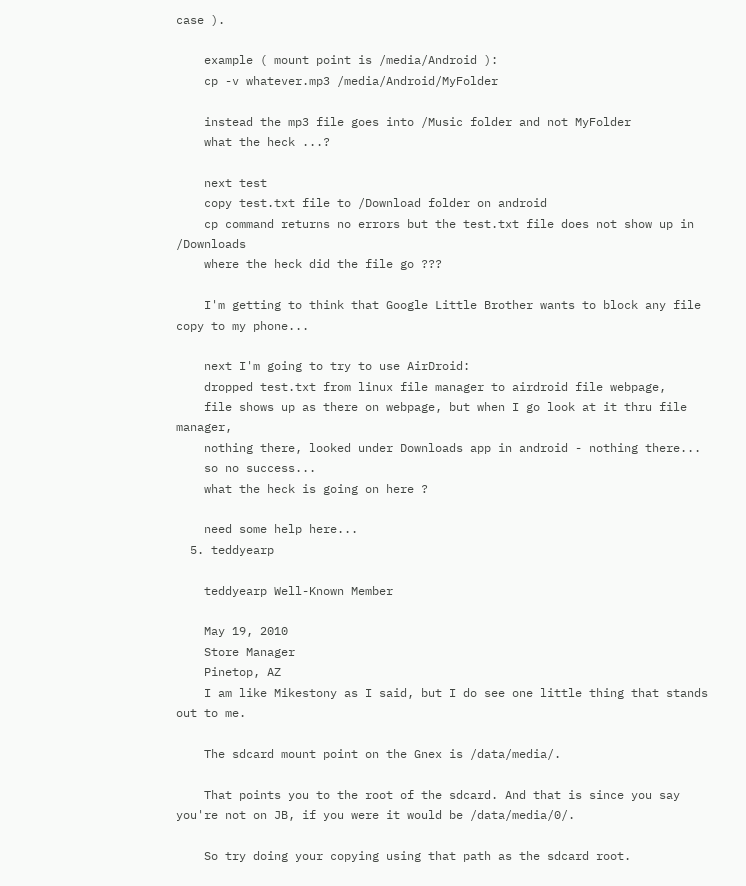case ).

    example ( mount point is /media/Android ):
    cp -v whatever.mp3 /media/Android/MyFolder

    instead the mp3 file goes into /Music folder and not MyFolder
    what the heck ...?

    next test
    copy test.txt file to /Download folder on android
    cp command returns no errors but the test.txt file does not show up in /Downloads
    where the heck did the file go ???

    I'm getting to think that Google Little Brother wants to block any file copy to my phone...

    next I'm going to try to use AirDroid:
    dropped test.txt from linux file manager to airdroid file webpage,
    file shows up as there on webpage, but when I go look at it thru file manager,
    nothing there, looked under Downloads app in android - nothing there...
    so no success...
    what the heck is going on here ?

    need some help here...
  5. teddyearp

    teddyearp Well-Known Member

    May 19, 2010
    Store Manager
    Pinetop, AZ
    I am like Mikestony as I said, but I do see one little thing that stands out to me.

    The sdcard mount point on the Gnex is /data/media/.

    That points you to the root of the sdcard. And that is since you say you're not on JB, if you were it would be /data/media/0/.

    So try doing your copying using that path as the sdcard root.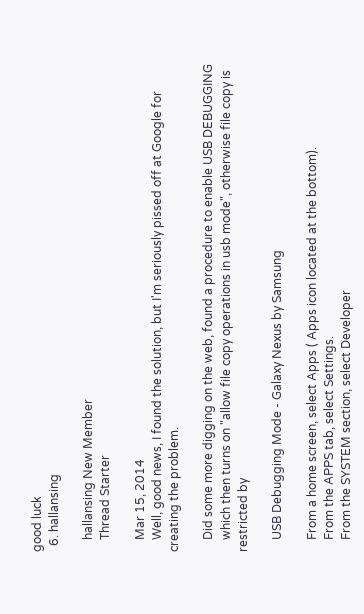good luck
  6. hallansing

    hallansing New Member
    Thread Starter

    Mar 15, 2014
    Well, good news, I found the solution, but I'm seriously pissed off at Google for creating the problem.

    Did some more digging on the web, found a procedure to enable USB DEBUGGING
    which then turns on "allow file copy operations in usb mode", otherwise file copy is restricted by

    USB Debugging Mode - Galaxy Nexus by Samsung

    From a home screen, select Apps ( Apps icon located at the bottom).
    From the APPS tab, select Settings.
    From the SYSTEM section, select Developer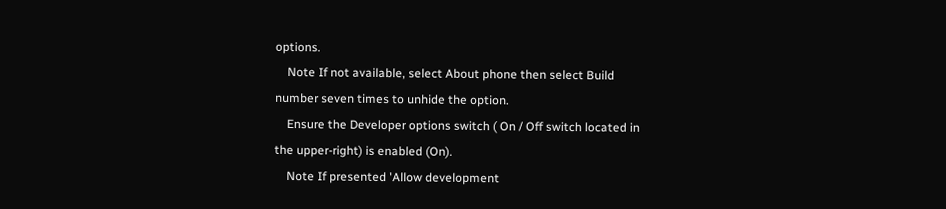options.
    Note If not available, select About phone then select Build number seven times to unhide the option.
    Ensure the Developer options switch ( On / Off switch located in the upper-right) is enabled (On).
    Note If presented 'Allow development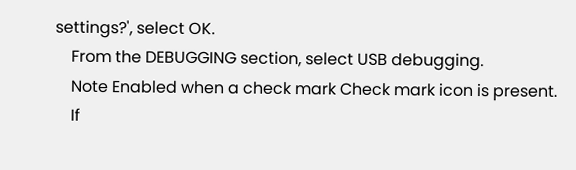settings?', select OK.
    From the DEBUGGING section, select USB debugging.
    Note Enabled when a check mark Check mark icon is present.
    If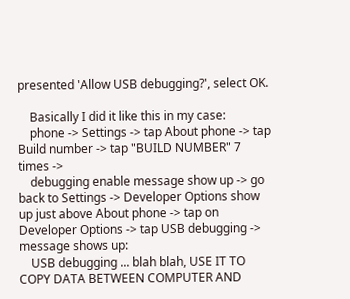presented 'Allow USB debugging?', select OK.

    Basically I did it like this in my case:
    phone -> Settings -> tap About phone -> tap Build number -> tap "BUILD NUMBER" 7 times ->
    debugging enable message show up -> go back to Settings -> Developer Options show up just above About phone -> tap on Developer Options -> tap USB debugging -> message shows up:
    USB debugging ... blah blah, USE IT TO COPY DATA BETWEEN COMPUTER AND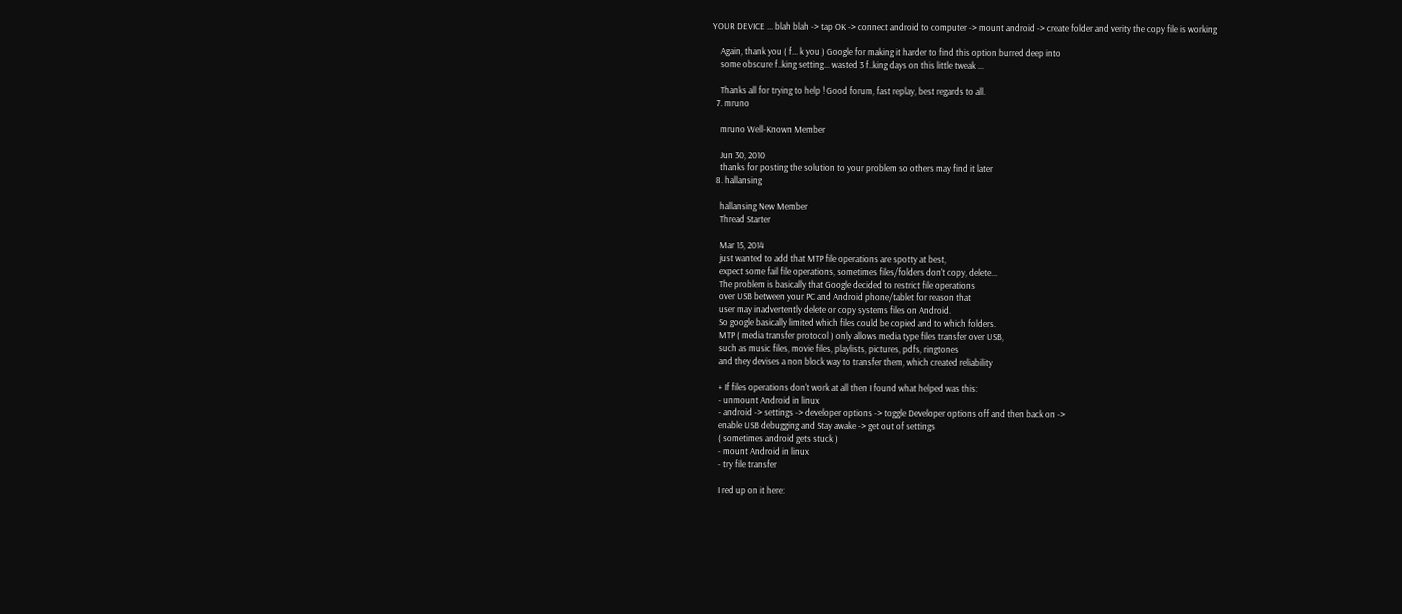YOUR DEVICE ... blah blah -> tap OK -> connect android to computer -> mount android -> create folder and verity the copy file is working

    Again, thank you ( f... k you ) Google for making it harder to find this option burred deep into
    some obscure f..king setting... wasted 3 f..king days on this little tweak ...

    Thanks all for trying to help ! Good forum, fast replay, best regards to all.
  7. mruno

    mruno Well-Known Member

    Jun 30, 2010
    thanks for posting the solution to your problem so others may find it later
  8. hallansing

    hallansing New Member
    Thread Starter

    Mar 15, 2014
    just wanted to add that MTP file operations are spotty at best,
    expect some fail file operations, sometimes files/folders don't copy, delete...
    The problem is basically that Google decided to restrict file operations
    over USB between your PC and Android phone/tablet for reason that
    user may inadvertently delete or copy systems files on Android.
    So google basically limited which files could be copied and to which folders.
    MTP ( media transfer protocol ) only allows media type files transfer over USB,
    such as music files, movie files, playlists, pictures, pdfs, ringtones
    and they devises a non block way to transfer them, which created reliability

    + If files operations don't work at all then I found what helped was this:
    - unmount Android in linux
    - android -> settings -> developer options -> toggle Developer options off and then back on ->
    enable USB debugging and Stay awake -> get out of settings
    ( sometimes android gets stuck )
    - mount Android in linux
    - try file transfer

    I red up on it here: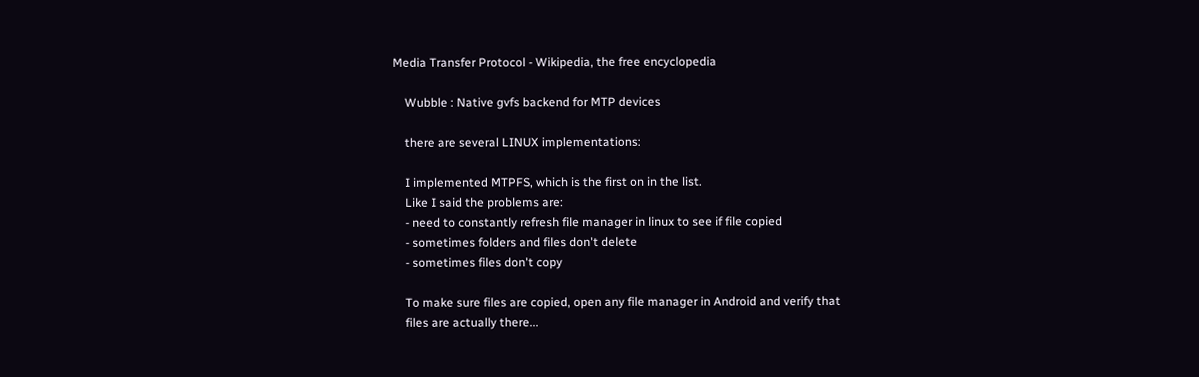Media Transfer Protocol - Wikipedia, the free encyclopedia

    Wubble : Native gvfs backend for MTP devices

    there are several LINUX implementations:

    I implemented MTPFS, which is the first on in the list.
    Like I said the problems are:
    - need to constantly refresh file manager in linux to see if file copied
    - sometimes folders and files don't delete
    - sometimes files don't copy

    To make sure files are copied, open any file manager in Android and verify that
    files are actually there...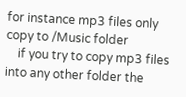for instance mp3 files only copy to /Music folder
    if you try to copy mp3 files into any other folder the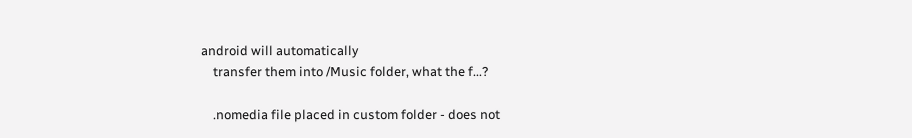android will automatically
    transfer them into /Music folder, what the f...?

    .nomedia file placed in custom folder - does not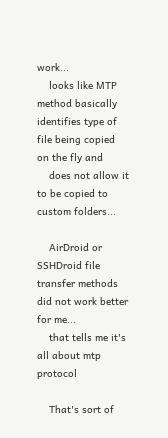work...
    looks like MTP method basically identifies type of file being copied on the fly and
    does not allow it to be copied to custom folders...

    AirDroid or SSHDroid file transfer methods did not work better for me...
    that tells me it's all about mtp protocol

    That's sort of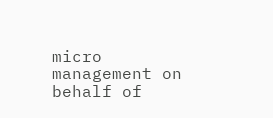micro management on behalf of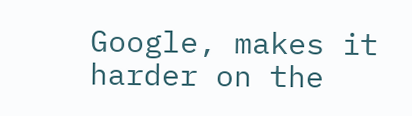Google, makes it harder on the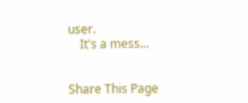user.
    It's a mess...


Share This Page